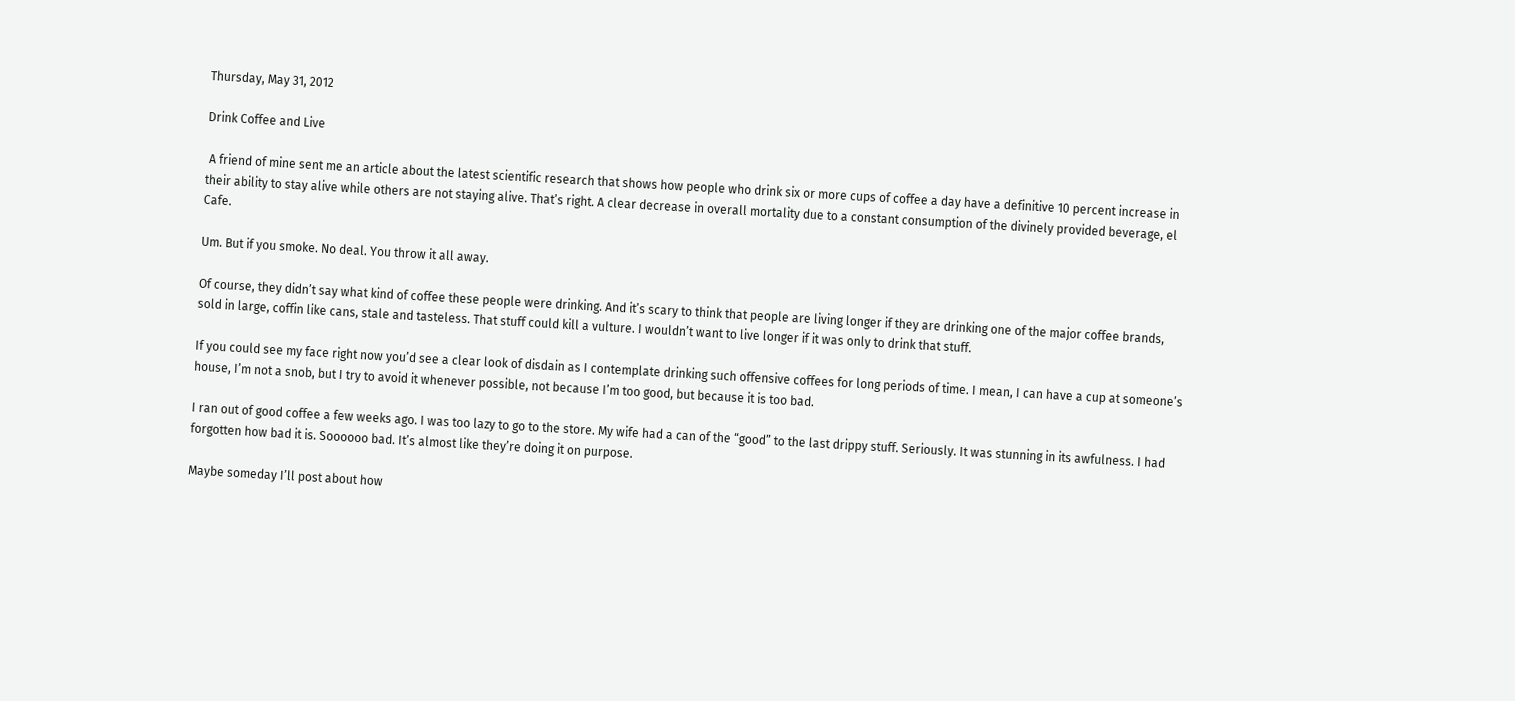Thursday, May 31, 2012

Drink Coffee and Live

 A friend of mine sent me an article about the latest scientific research that shows how people who drink six or more cups of coffee a day have a definitive 10 percent increase in their ability to stay alive while others are not staying alive. That’s right. A clear decrease in overall mortality due to a constant consumption of the divinely provided beverage, el Cafe.

Um. But if you smoke. No deal. You throw it all away.

Of course, they didn’t say what kind of coffee these people were drinking. And it’s scary to think that people are living longer if they are drinking one of the major coffee brands, sold in large, coffin like cans, stale and tasteless. That stuff could kill a vulture. I wouldn’t want to live longer if it was only to drink that stuff.

If you could see my face right now you’d see a clear look of disdain as I contemplate drinking such offensive coffees for long periods of time. I mean, I can have a cup at someone’s house, I’m not a snob, but I try to avoid it whenever possible, not because I’m too good, but because it is too bad.

I ran out of good coffee a few weeks ago. I was too lazy to go to the store. My wife had a can of the “good” to the last drippy stuff. Seriously. It was stunning in its awfulness. I had forgotten how bad it is. Soooooo bad. It’s almost like they’re doing it on purpose.

Maybe someday I’ll post about how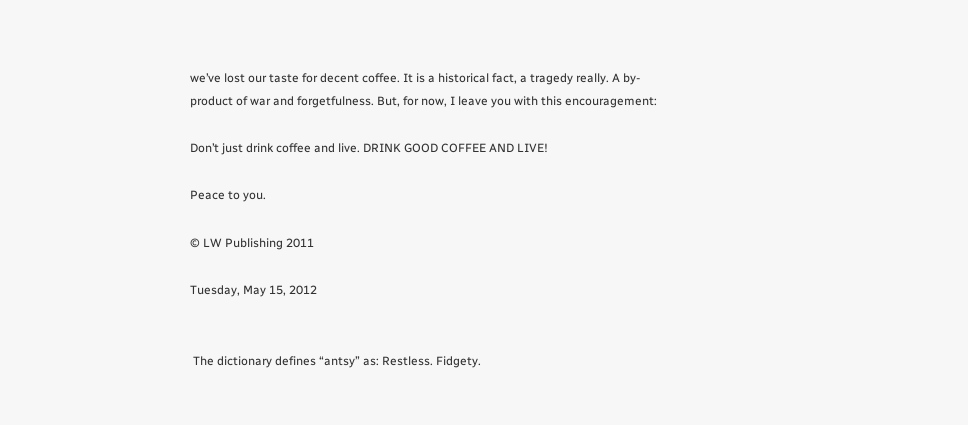we’ve lost our taste for decent coffee. It is a historical fact, a tragedy really. A by-product of war and forgetfulness. But, for now, I leave you with this encouragement:

Don’t just drink coffee and live. DRINK GOOD COFFEE AND LIVE!

Peace to you.

© LW Publishing 2011

Tuesday, May 15, 2012


 The dictionary defines “antsy” as: Restless. Fidgety.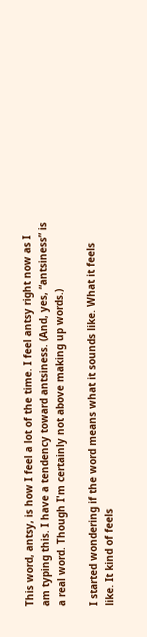This word, antsy, is how I feel a lot of the time. I feel antsy right now as I am typing this. I have a tendency toward antsiness. (And, yes, “antsiness” is a real word. Though I'm certainly not above making up words.)

I started wondering if the word means what it sounds like. What it feels like. It kind of feels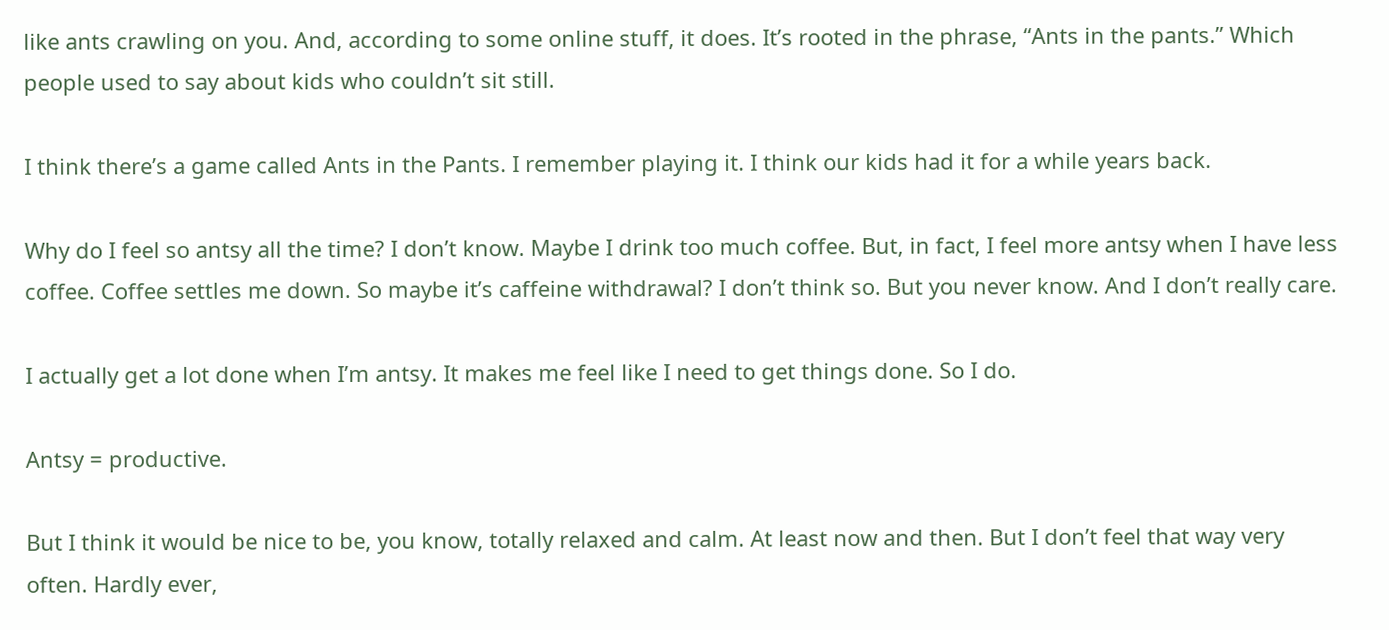like ants crawling on you. And, according to some online stuff, it does. It’s rooted in the phrase, “Ants in the pants.” Which people used to say about kids who couldn’t sit still.

I think there’s a game called Ants in the Pants. I remember playing it. I think our kids had it for a while years back.

Why do I feel so antsy all the time? I don’t know. Maybe I drink too much coffee. But, in fact, I feel more antsy when I have less coffee. Coffee settles me down. So maybe it’s caffeine withdrawal? I don’t think so. But you never know. And I don’t really care.

I actually get a lot done when I’m antsy. It makes me feel like I need to get things done. So I do.

Antsy = productive.

But I think it would be nice to be, you know, totally relaxed and calm. At least now and then. But I don’t feel that way very often. Hardly ever,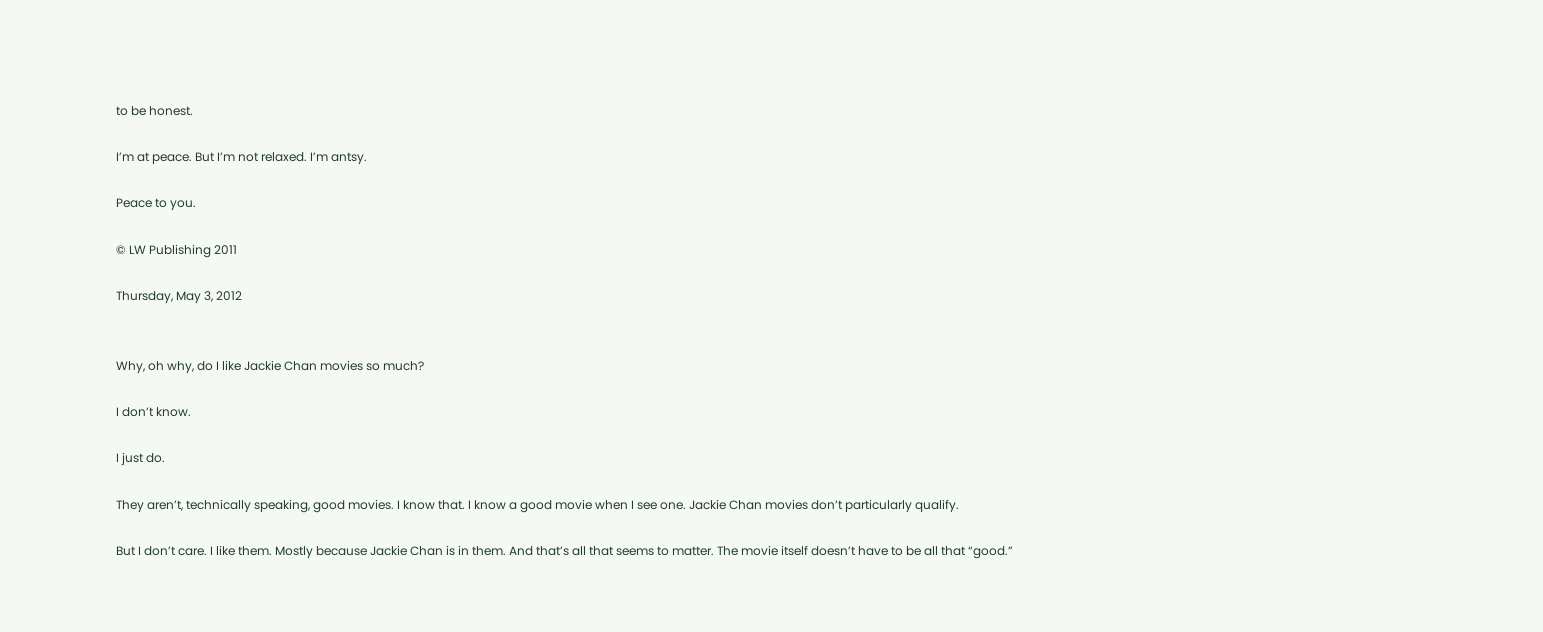to be honest.

I’m at peace. But I’m not relaxed. I’m antsy.

Peace to you.

© LW Publishing 2011

Thursday, May 3, 2012


Why, oh why, do I like Jackie Chan movies so much?

I don’t know.

I just do.

They aren’t, technically speaking, good movies. I know that. I know a good movie when I see one. Jackie Chan movies don’t particularly qualify.

But I don’t care. I like them. Mostly because Jackie Chan is in them. And that’s all that seems to matter. The movie itself doesn’t have to be all that “good.”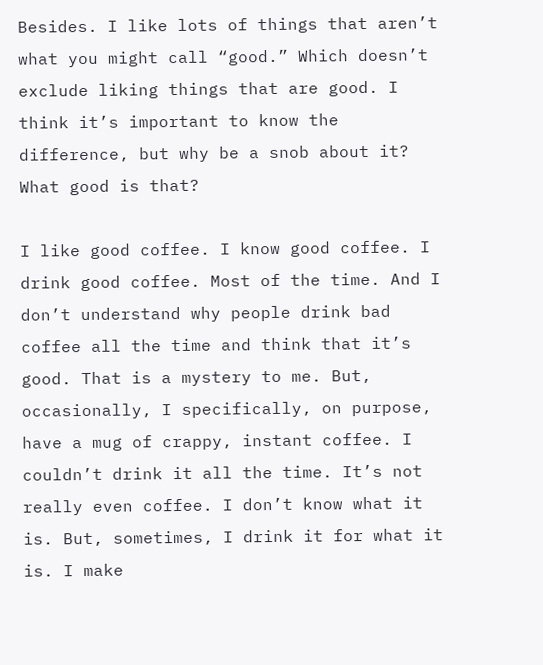Besides. I like lots of things that aren’t what you might call “good.” Which doesn’t exclude liking things that are good. I think it’s important to know the difference, but why be a snob about it? What good is that?

I like good coffee. I know good coffee. I drink good coffee. Most of the time. And I don’t understand why people drink bad coffee all the time and think that it’s good. That is a mystery to me. But, occasionally, I specifically, on purpose, have a mug of crappy, instant coffee. I couldn’t drink it all the time. It’s not really even coffee. I don’t know what it is. But, sometimes, I drink it for what it is. I make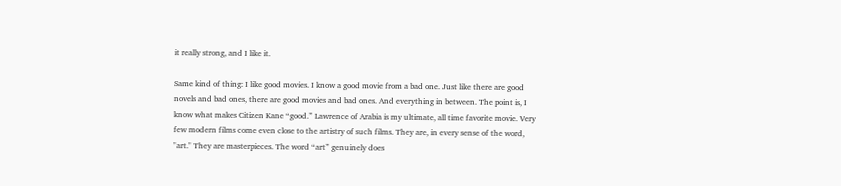it really strong, and I like it.

Same kind of thing: I like good movies. I know a good movie from a bad one. Just like there are good novels and bad ones, there are good movies and bad ones. And everything in between. The point is, I know what makes Citizen Kane “good.” Lawrence of Arabia is my ultimate, all time favorite movie. Very few modern films come even close to the artistry of such films. They are, in every sense of the word, "art." They are masterpieces. The word “art” genuinely does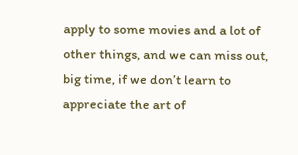apply to some movies and a lot of other things, and we can miss out, big time, if we don’t learn to appreciate the art of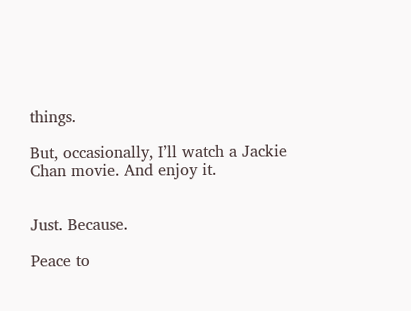things.

But, occasionally, I’ll watch a Jackie Chan movie. And enjoy it.


Just. Because.

Peace to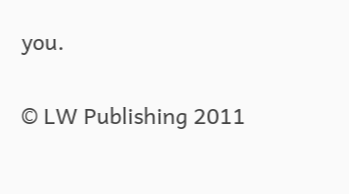you.

© LW Publishing 2011